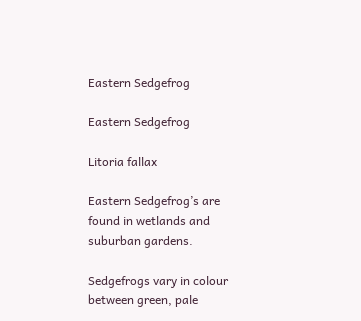Eastern Sedgefrog

Eastern Sedgefrog

Litoria fallax

Eastern Sedgefrog’s are found in wetlands and suburban gardens.

Sedgefrogs vary in colour between green, pale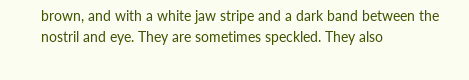brown, and with a white jaw stripe and a dark band between the nostril and eye. They are sometimes speckled. They also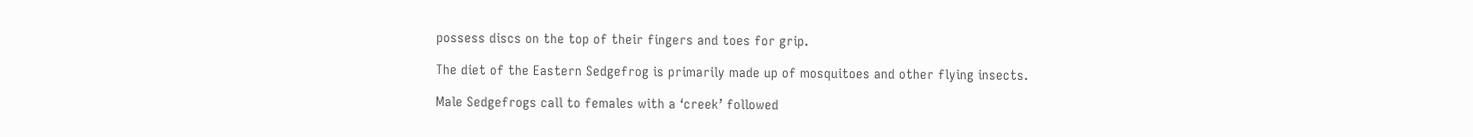possess discs on the top of their fingers and toes for grip.

The diet of the Eastern Sedgefrog is primarily made up of mosquitoes and other flying insects.

Male Sedgefrogs call to females with a ‘creek’ followed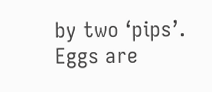by two ‘pips’. Eggs are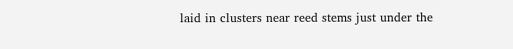laid in clusters near reed stems just under the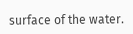surface of the water.